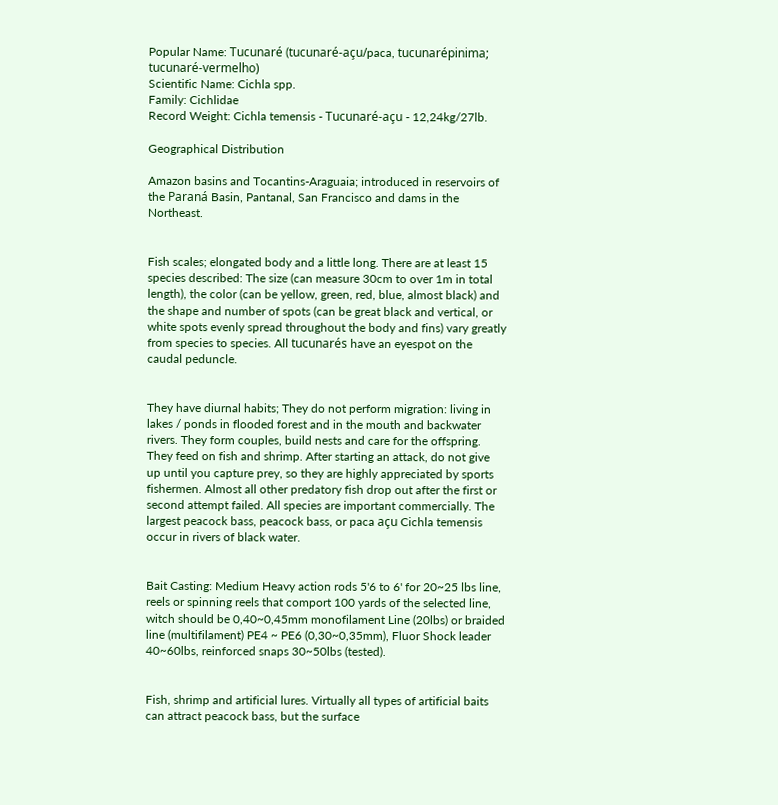Popular Name: Tucunaré (tucunaré-açu/paca, tucunarépinima; tucunaré-vermelho)
Scientific Name: Cichla spp.
Family: Cichlidae
Record Weight: Cichla temensis - Tucunaré-açu - 12,24kg/27lb.

Geographical Distribution

Amazon basins and Tocantins-Araguaia; introduced in reservoirs of the Paraná Basin, Pantanal, San Francisco and dams in the Northeast.


Fish scales; elongated body and a little long. There are at least 15 species described: The size (can measure 30cm to over 1m in total length), the color (can be yellow, green, red, blue, almost black) and the shape and number of spots (can be great black and vertical, or white spots evenly spread throughout the body and fins) vary greatly from species to species. All tucunarés have an eyespot on the caudal peduncle.


They have diurnal habits; They do not perform migration: living in lakes / ponds in flooded forest and in the mouth and backwater rivers. They form couples, build nests and care for the offspring. They feed on fish and shrimp. After starting an attack, do not give up until you capture prey, so they are highly appreciated by sports fishermen. Almost all other predatory fish drop out after the first or second attempt failed. All species are important commercially. The largest peacock bass, peacock bass, or paca açu Cichla temensis occur in rivers of black water.


Bait Casting: Medium Heavy action rods 5'6 to 6' for 20~25 lbs line, reels or spinning reels that comport 100 yards of the selected line, witch should be 0,40~0,45mm monofilament Line (20lbs) or braided line (multifilament) PE4 ~ PE6 (0,30~0,35mm), Fluor Shock leader 40~60lbs, reinforced snaps 30~50lbs (tested).


Fish, shrimp and artificial lures. Virtually all types of artificial baits can attract peacock bass, but the surface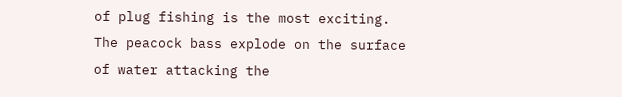of plug fishing is the most exciting. The peacock bass explode on the surface of water attacking the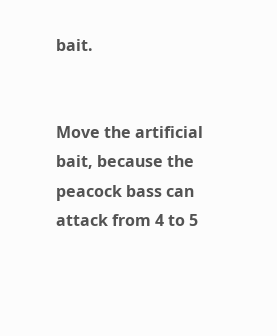bait.


Move the artificial bait, because the peacock bass can attack from 4 to 5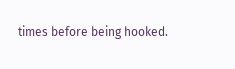times before being hooked.